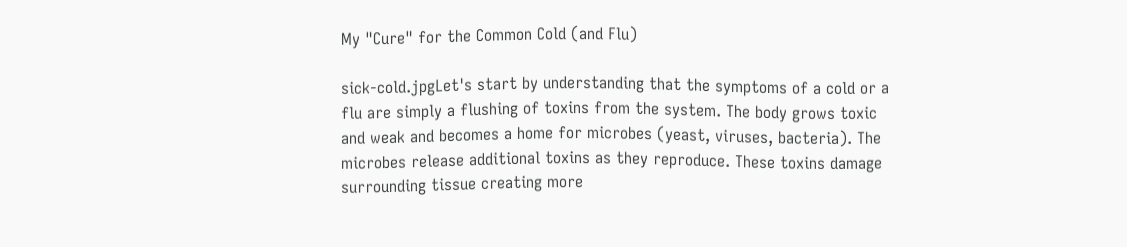My "Cure" for the Common Cold (and Flu)

sick-cold.jpgLet's start by understanding that the symptoms of a cold or a flu are simply a flushing of toxins from the system. The body grows toxic and weak and becomes a home for microbes (yeast, viruses, bacteria). The microbes release additional toxins as they reproduce. These toxins damage surrounding tissue creating more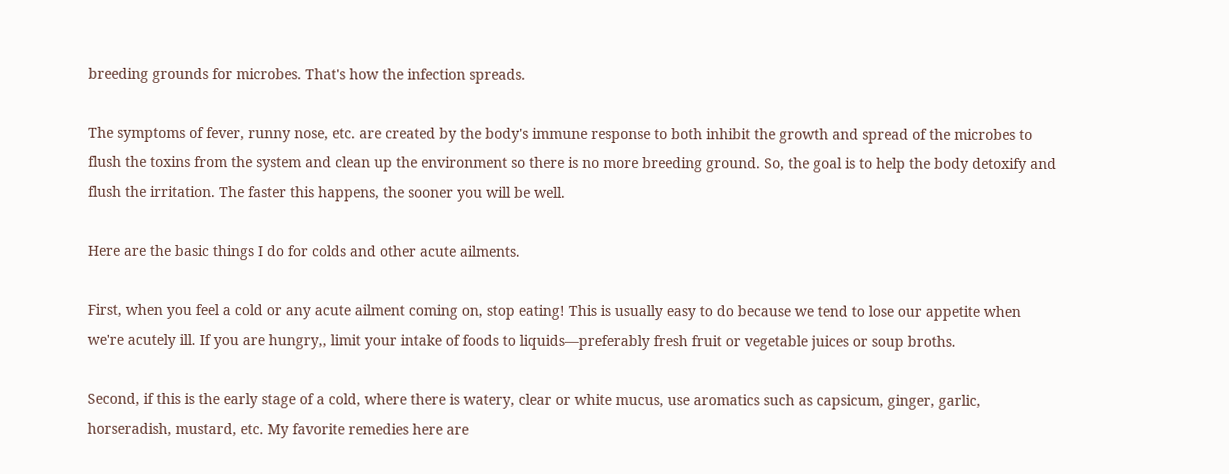breeding grounds for microbes. That's how the infection spreads.

The symptoms of fever, runny nose, etc. are created by the body's immune response to both inhibit the growth and spread of the microbes to flush the toxins from the system and clean up the environment so there is no more breeding ground. So, the goal is to help the body detoxify and flush the irritation. The faster this happens, the sooner you will be well.

Here are the basic things I do for colds and other acute ailments.

First, when you feel a cold or any acute ailment coming on, stop eating! This is usually easy to do because we tend to lose our appetite when we're acutely ill. If you are hungry,, limit your intake of foods to liquids—preferably fresh fruit or vegetable juices or soup broths.

Second, if this is the early stage of a cold, where there is watery, clear or white mucus, use aromatics such as capsicum, ginger, garlic, horseradish, mustard, etc. My favorite remedies here are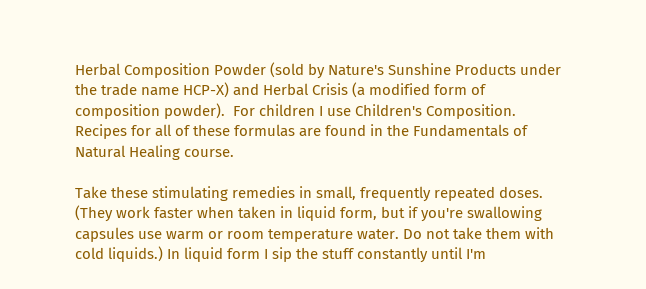Herbal Composition Powder (sold by Nature's Sunshine Products under the trade name HCP-X) and Herbal Crisis (a modified form of composition powder).  For children I use Children's Composition.  Recipes for all of these formulas are found in the Fundamentals of Natural Healing course.

Take these stimulating remedies in small, frequently repeated doses. (They work faster when taken in liquid form, but if you're swallowing capsules use warm or room temperature water. Do not take them with cold liquids.) In liquid form I sip the stuff constantly until I'm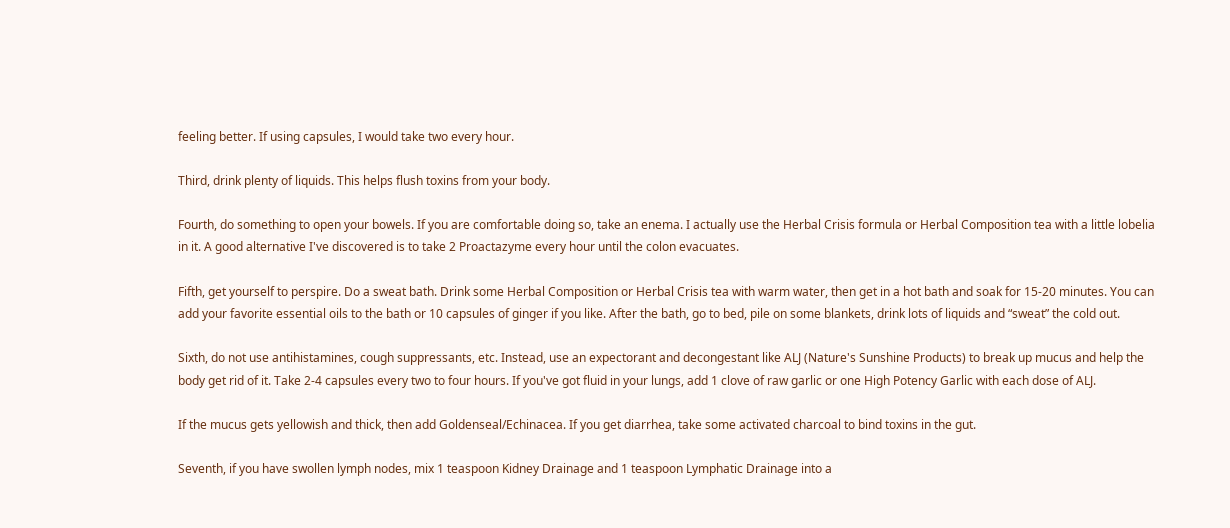feeling better. If using capsules, I would take two every hour.

Third, drink plenty of liquids. This helps flush toxins from your body.

Fourth, do something to open your bowels. If you are comfortable doing so, take an enema. I actually use the Herbal Crisis formula or Herbal Composition tea with a little lobelia in it. A good alternative I've discovered is to take 2 Proactazyme every hour until the colon evacuates.

Fifth, get yourself to perspire. Do a sweat bath. Drink some Herbal Composition or Herbal Crisis tea with warm water, then get in a hot bath and soak for 15-20 minutes. You can add your favorite essential oils to the bath or 10 capsules of ginger if you like. After the bath, go to bed, pile on some blankets, drink lots of liquids and “sweat” the cold out.

Sixth, do not use antihistamines, cough suppressants, etc. Instead, use an expectorant and decongestant like ALJ (Nature's Sunshine Products) to break up mucus and help the body get rid of it. Take 2-4 capsules every two to four hours. If you've got fluid in your lungs, add 1 clove of raw garlic or one High Potency Garlic with each dose of ALJ.

If the mucus gets yellowish and thick, then add Goldenseal/Echinacea. If you get diarrhea, take some activated charcoal to bind toxins in the gut.

Seventh, if you have swollen lymph nodes, mix 1 teaspoon Kidney Drainage and 1 teaspoon Lymphatic Drainage into a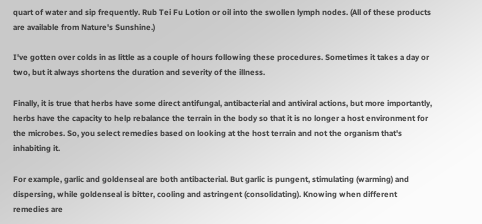quart of water and sip frequently. Rub Tei Fu Lotion or oil into the swollen lymph nodes. (All of these products are available from Nature's Sunshine.)

I've gotten over colds in as little as a couple of hours following these procedures. Sometimes it takes a day or two, but it always shortens the duration and severity of the illness.

Finally, it is true that herbs have some direct antifungal, antibacterial and antiviral actions, but more importantly, herbs have the capacity to help rebalance the terrain in the body so that it is no longer a host environment for the microbes. So, you select remedies based on looking at the host terrain and not the organism that's inhabiting it.

For example, garlic and goldenseal are both antibacterial. But garlic is pungent, stimulating (warming) and dispersing, while goldenseal is bitter, cooling and astringent (consolidating). Knowing when different remedies are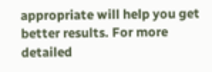appropriate will help you get better results. For more detailed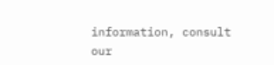information, consult our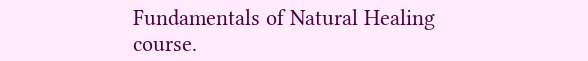Fundamentals of Natural Healing course.